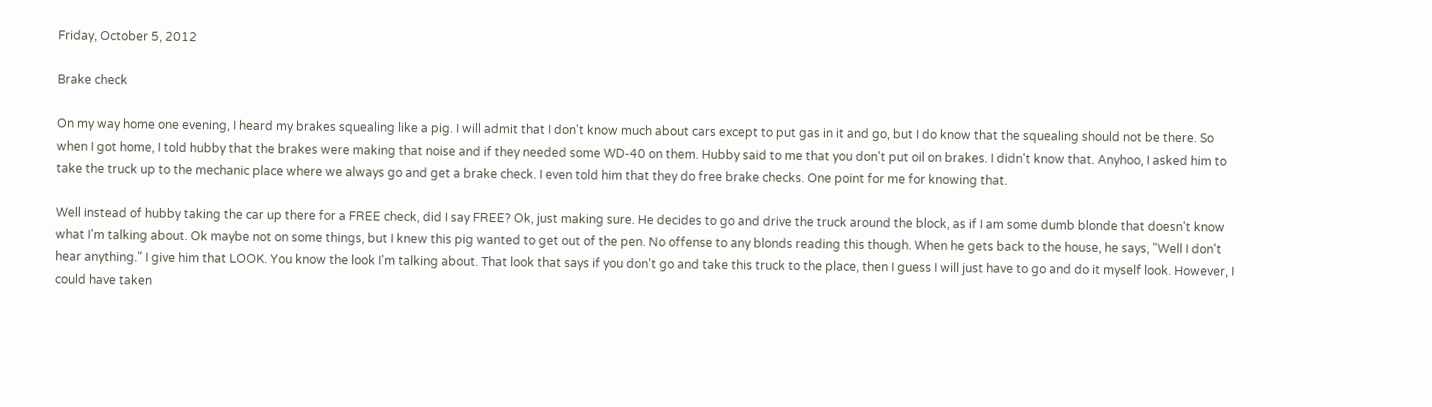Friday, October 5, 2012

Brake check

On my way home one evening, I heard my brakes squealing like a pig. I will admit that I don't know much about cars except to put gas in it and go, but I do know that the squealing should not be there. So when I got home, I told hubby that the brakes were making that noise and if they needed some WD-40 on them. Hubby said to me that you don't put oil on brakes. I didn't know that. Anyhoo, I asked him to take the truck up to the mechanic place where we always go and get a brake check. I even told him that they do free brake checks. One point for me for knowing that.

Well instead of hubby taking the car up there for a FREE check, did I say FREE? Ok, just making sure. He decides to go and drive the truck around the block, as if I am some dumb blonde that doesn't know what I'm talking about. Ok maybe not on some things, but I knew this pig wanted to get out of the pen. No offense to any blonds reading this though. When he gets back to the house, he says, "Well I don't hear anything." I give him that LOOK. You know the look I'm talking about. That look that says if you don't go and take this truck to the place, then I guess I will just have to go and do it myself look. However, I could have taken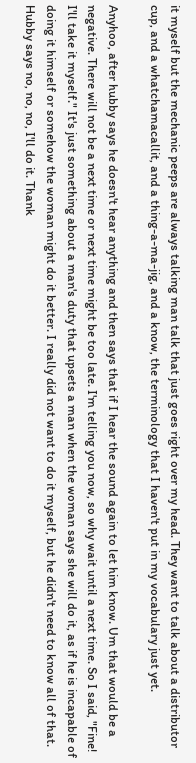it myself but the mechanic peeps are always talking man talk that just goes right over my head. They want to talk about a distributor cup, and a whatchamacallit, and a thing-a-ma-jig, and a know, the terminology that I haven't put in my vocabulary just yet.

Anyhoo, after hubby says he doesn't hear anything and then says that if I hear the sound again to let him know. Um that would be a negative. There will not be a next time or next time might be too late. I'm telling you now, so why wait until a next time. So I said, "Fine! I'll take it myself." It's just something about a man's duty that upsets a man when the woman says she will do it, as if he is incapable of doing it himself or somehow the woman might do it better. I really did not want to do it myself, but he didn't need to know all of that. Hubby says no, no, no, I'll do it. Thank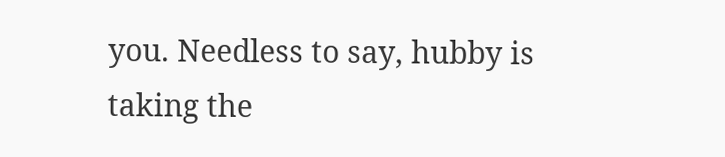you. Needless to say, hubby is taking the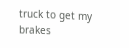truck to get my brakes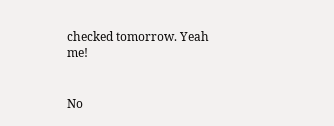checked tomorrow. Yeah me!


No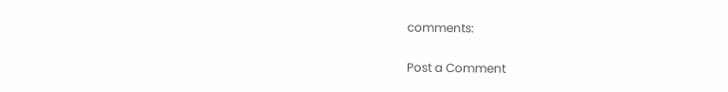comments:

Post a Comment